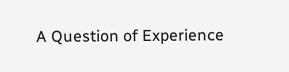A Question of Experience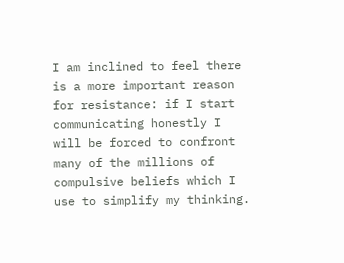I am inclined to feel there is a more important reason for resistance: if I start communicating honestly I will be forced to confront many of the millions of compulsive beliefs which I use to simplify my thinking.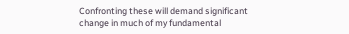Confronting these will demand significant change in much of my fundamental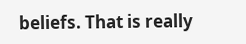beliefs. That is really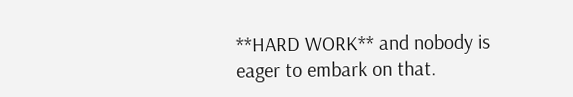**HARD WORK** and nobody is eager to embark on that.